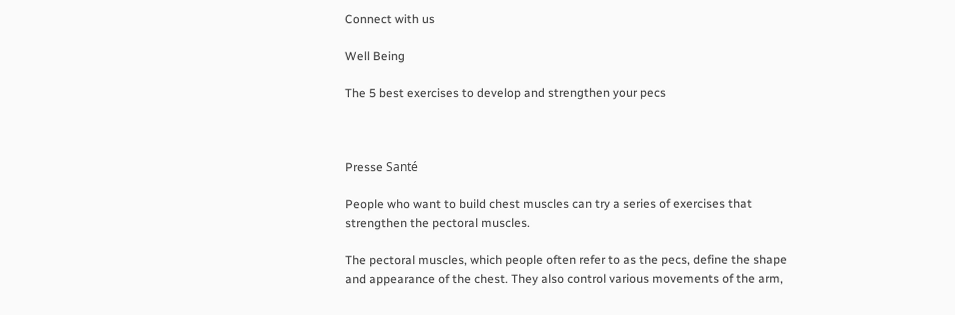Connect with us

Well Being

The 5 best exercises to develop and strengthen your pecs



Presse Santé

People who want to build chest muscles can try a series of exercises that strengthen the pectoral muscles.

The pectoral muscles, which people often refer to as the pecs, define the shape and appearance of the chest. They also control various movements of the arm,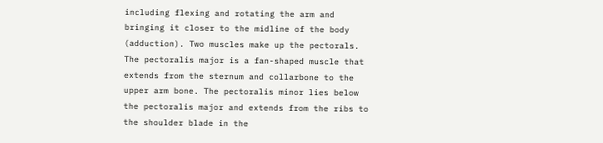including flexing and rotating the arm and bringing it closer to the midline of the body (adduction). Two muscles make up the pectorals. The pectoralis major is a fan-shaped muscle that extends from the sternum and collarbone to the upper arm bone. The pectoralis minor lies below the pectoralis major and extends from the ribs to the shoulder blade in the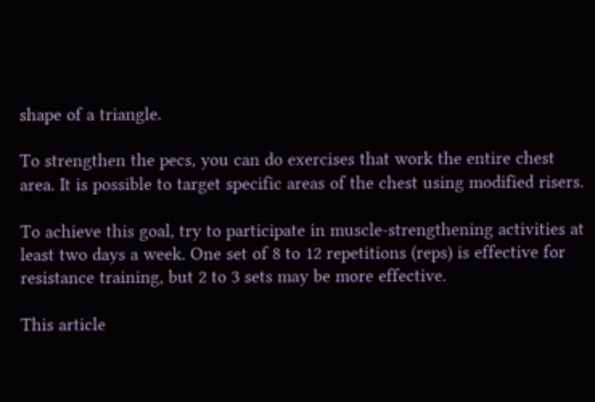shape of a triangle.

To strengthen the pecs, you can do exercises that work the entire chest area. It is possible to target specific areas of the chest using modified risers.

To achieve this goal, try to participate in muscle-strengthening activities at least two days a week. One set of 8 to 12 repetitions (reps) is effective for resistance training, but 2 to 3 sets may be more effective.

This article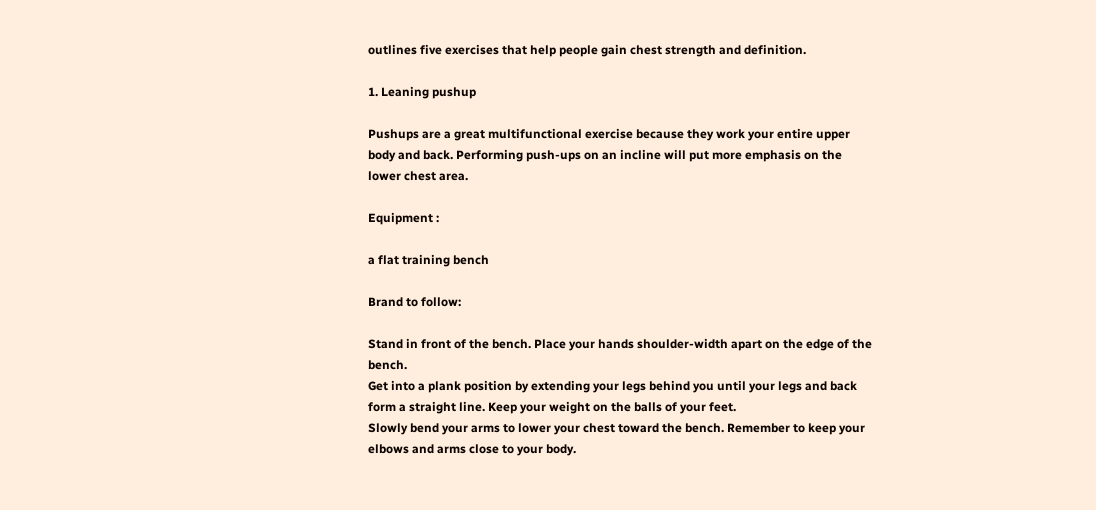outlines five exercises that help people gain chest strength and definition.

1. Leaning pushup

Pushups are a great multifunctional exercise because they work your entire upper body and back. Performing push-ups on an incline will put more emphasis on the lower chest area.

Equipment :

a flat training bench

Brand to follow:

Stand in front of the bench. Place your hands shoulder-width apart on the edge of the bench.
Get into a plank position by extending your legs behind you until your legs and back form a straight line. Keep your weight on the balls of your feet.
Slowly bend your arms to lower your chest toward the bench. Remember to keep your elbows and arms close to your body.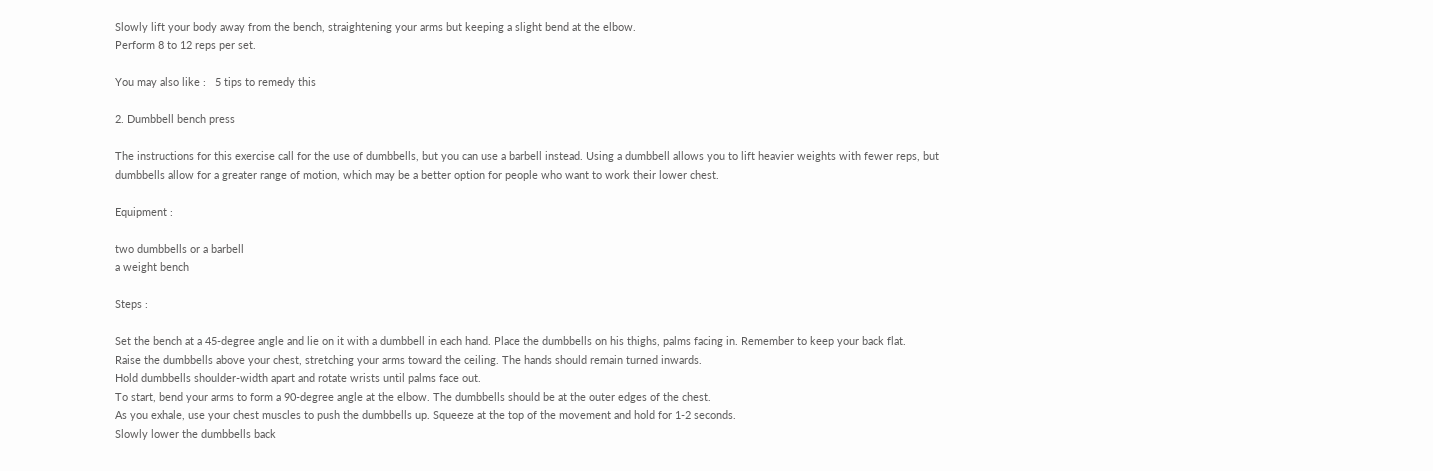Slowly lift your body away from the bench, straightening your arms but keeping a slight bend at the elbow.
Perform 8 to 12 reps per set.

You may also like :   5 tips to remedy this

2. Dumbbell bench press

The instructions for this exercise call for the use of dumbbells, but you can use a barbell instead. Using a dumbbell allows you to lift heavier weights with fewer reps, but dumbbells allow for a greater range of motion, which may be a better option for people who want to work their lower chest.

Equipment :

two dumbbells or a barbell
a weight bench

Steps :

Set the bench at a 45-degree angle and lie on it with a dumbbell in each hand. Place the dumbbells on his thighs, palms facing in. Remember to keep your back flat.
Raise the dumbbells above your chest, stretching your arms toward the ceiling. The hands should remain turned inwards.
Hold dumbbells shoulder-width apart and rotate wrists until palms face out.
To start, bend your arms to form a 90-degree angle at the elbow. The dumbbells should be at the outer edges of the chest.
As you exhale, use your chest muscles to push the dumbbells up. Squeeze at the top of the movement and hold for 1-2 seconds.
Slowly lower the dumbbells back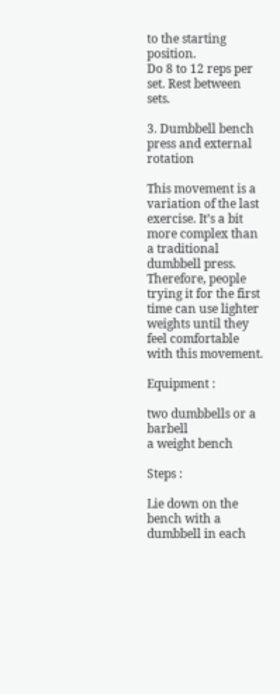to the starting position.
Do 8 to 12 reps per set. Rest between sets.

3. Dumbbell bench press and external rotation

This movement is a variation of the last exercise. It’s a bit more complex than a traditional dumbbell press. Therefore, people trying it for the first time can use lighter weights until they feel comfortable with this movement.

Equipment :

two dumbbells or a barbell
a weight bench

Steps :

Lie down on the bench with a dumbbell in each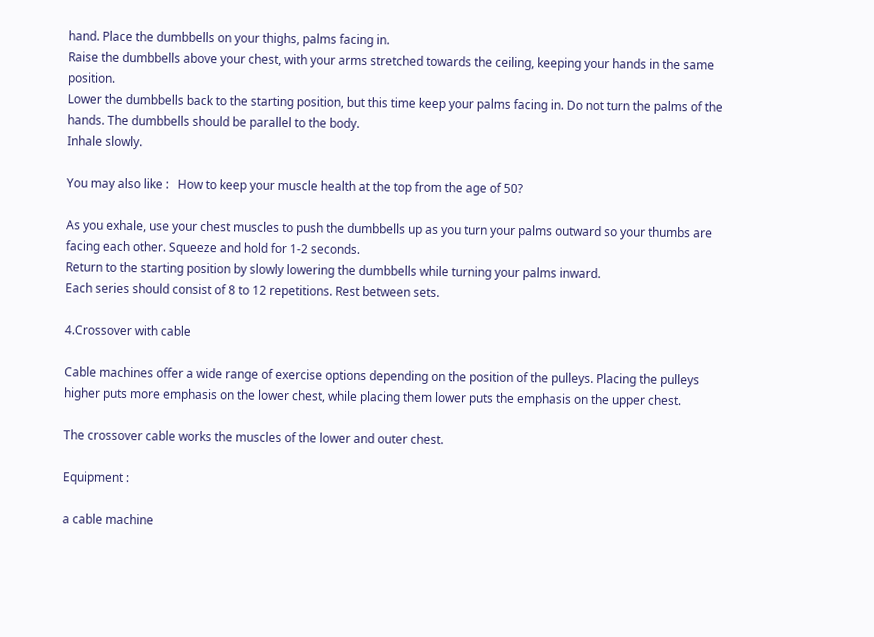hand. Place the dumbbells on your thighs, palms facing in.
Raise the dumbbells above your chest, with your arms stretched towards the ceiling, keeping your hands in the same position.
Lower the dumbbells back to the starting position, but this time keep your palms facing in. Do not turn the palms of the hands. The dumbbells should be parallel to the body.
Inhale slowly.

You may also like :   How to keep your muscle health at the top from the age of 50?

As you exhale, use your chest muscles to push the dumbbells up as you turn your palms outward so your thumbs are facing each other. Squeeze and hold for 1-2 seconds.
Return to the starting position by slowly lowering the dumbbells while turning your palms inward.
Each series should consist of 8 to 12 repetitions. Rest between sets.

4.Crossover with cable

Cable machines offer a wide range of exercise options depending on the position of the pulleys. Placing the pulleys higher puts more emphasis on the lower chest, while placing them lower puts the emphasis on the upper chest.

The crossover cable works the muscles of the lower and outer chest.

Equipment :

a cable machine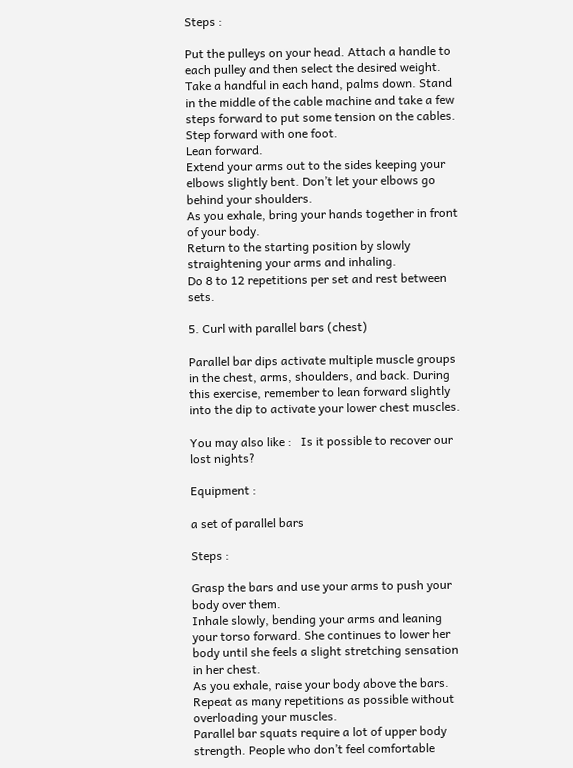Steps :

Put the pulleys on your head. Attach a handle to each pulley and then select the desired weight.
Take a handful in each hand, palms down. Stand in the middle of the cable machine and take a few steps forward to put some tension on the cables.
Step forward with one foot.
Lean forward.
Extend your arms out to the sides keeping your elbows slightly bent. Don’t let your elbows go behind your shoulders.
As you exhale, bring your hands together in front of your body.
Return to the starting position by slowly straightening your arms and inhaling.
Do 8 to 12 repetitions per set and rest between sets.

5. Curl with parallel bars (chest)

Parallel bar dips activate multiple muscle groups in the chest, arms, shoulders, and back. During this exercise, remember to lean forward slightly into the dip to activate your lower chest muscles.

You may also like :   Is it possible to recover our lost nights?

Equipment :

a set of parallel bars

Steps :

Grasp the bars and use your arms to push your body over them.
Inhale slowly, bending your arms and leaning your torso forward. She continues to lower her body until she feels a slight stretching sensation in her chest.
As you exhale, raise your body above the bars.
Repeat as many repetitions as possible without overloading your muscles.
Parallel bar squats require a lot of upper body strength. People who don’t feel comfortable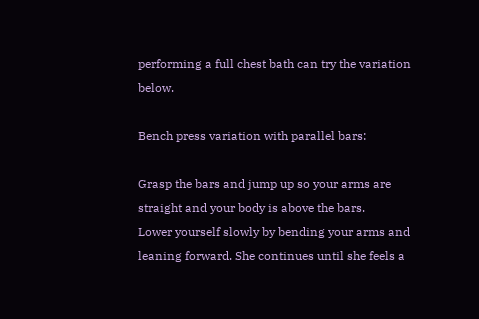performing a full chest bath can try the variation below.

Bench press variation with parallel bars:

Grasp the bars and jump up so your arms are straight and your body is above the bars.
Lower yourself slowly by bending your arms and leaning forward. She continues until she feels a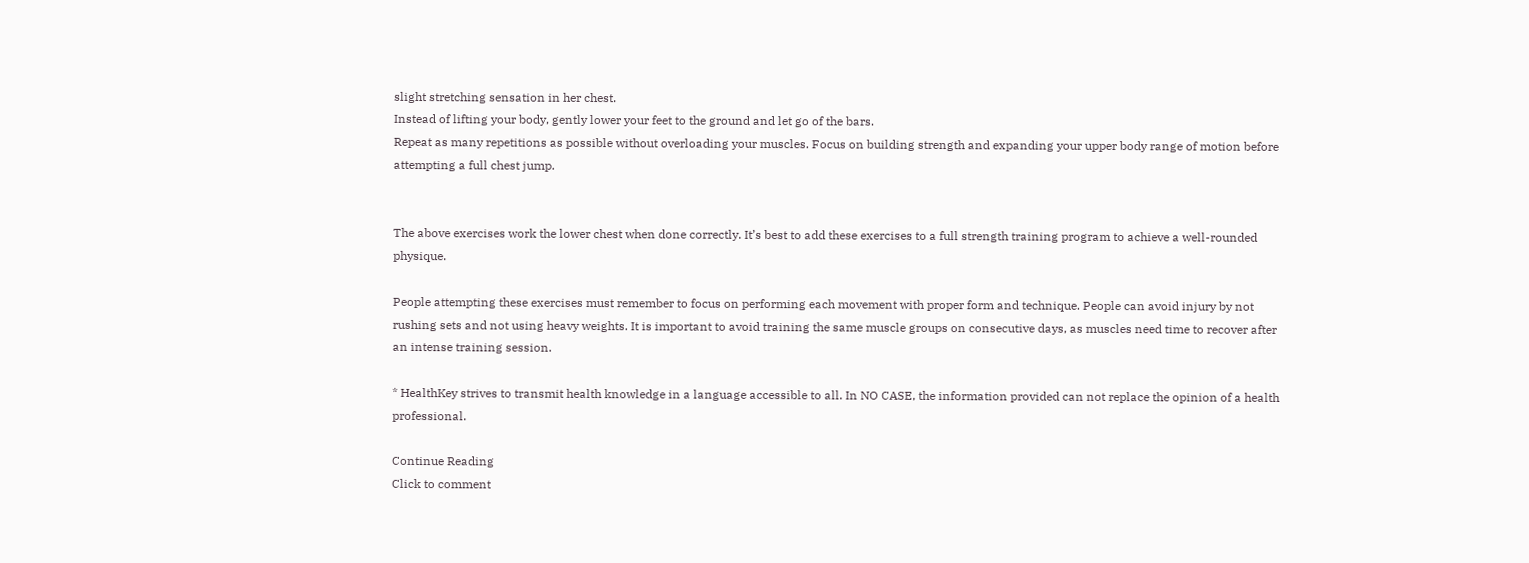slight stretching sensation in her chest.
Instead of lifting your body, gently lower your feet to the ground and let go of the bars.
Repeat as many repetitions as possible without overloading your muscles. Focus on building strength and expanding your upper body range of motion before attempting a full chest jump.


The above exercises work the lower chest when done correctly. It’s best to add these exercises to a full strength training program to achieve a well-rounded physique.

People attempting these exercises must remember to focus on performing each movement with proper form and technique. People can avoid injury by not rushing sets and not using heavy weights. It is important to avoid training the same muscle groups on consecutive days, as muscles need time to recover after an intense training session.

* HealthKey strives to transmit health knowledge in a language accessible to all. In NO CASE, the information provided can not replace the opinion of a health professional.

Continue Reading
Click to comment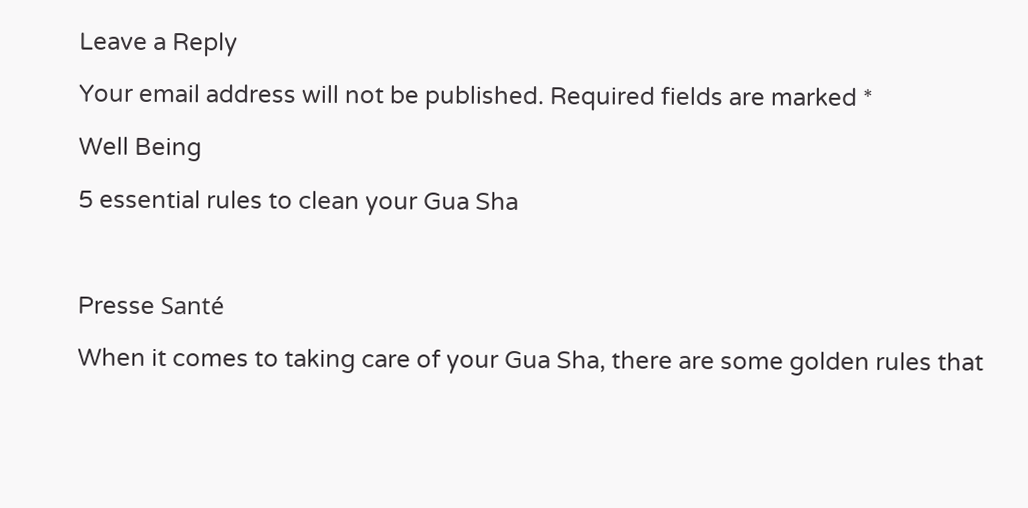Leave a Reply

Your email address will not be published. Required fields are marked *

Well Being

5 essential rules to clean your Gua Sha



Presse Santé

When it comes to taking care of your Gua Sha, there are some golden rules that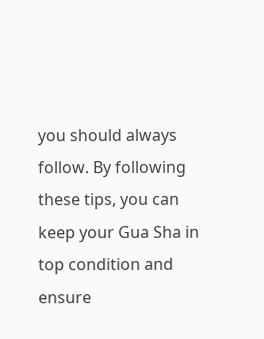you should always follow. By following these tips, you can keep your Gua Sha in top condition and ensure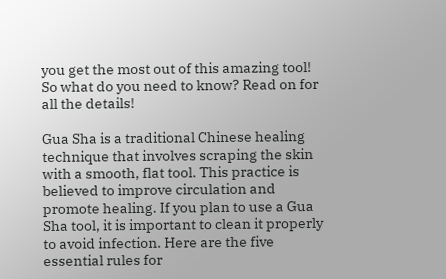you get the most out of this amazing tool! So what do you need to know? Read on for all the details!

Gua Sha is a traditional Chinese healing technique that involves scraping the skin with a smooth, flat tool. This practice is believed to improve circulation and promote healing. If you plan to use a Gua Sha tool, it is important to clean it properly to avoid infection. Here are the five essential rules for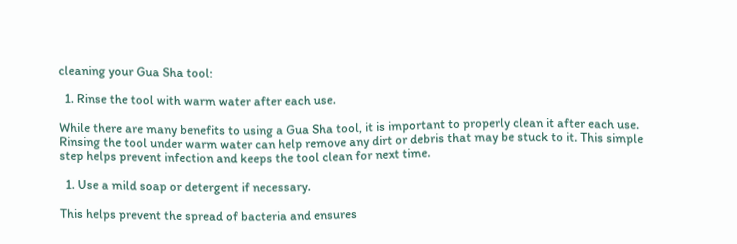cleaning your Gua Sha tool:

  1. Rinse the tool with warm water after each use.

While there are many benefits to using a Gua Sha tool, it is important to properly clean it after each use. Rinsing the tool under warm water can help remove any dirt or debris that may be stuck to it. This simple step helps prevent infection and keeps the tool clean for next time.

  1. Use a mild soap or detergent if necessary.

This helps prevent the spread of bacteria and ensures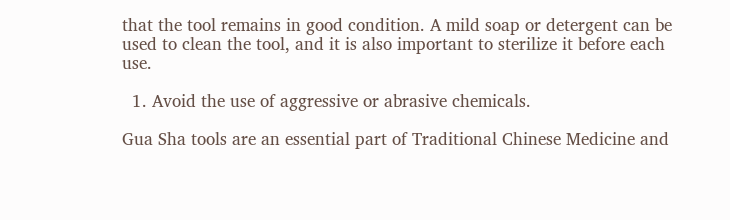that the tool remains in good condition. A mild soap or detergent can be used to clean the tool, and it is also important to sterilize it before each use.

  1. Avoid the use of aggressive or abrasive chemicals.

Gua Sha tools are an essential part of Traditional Chinese Medicine and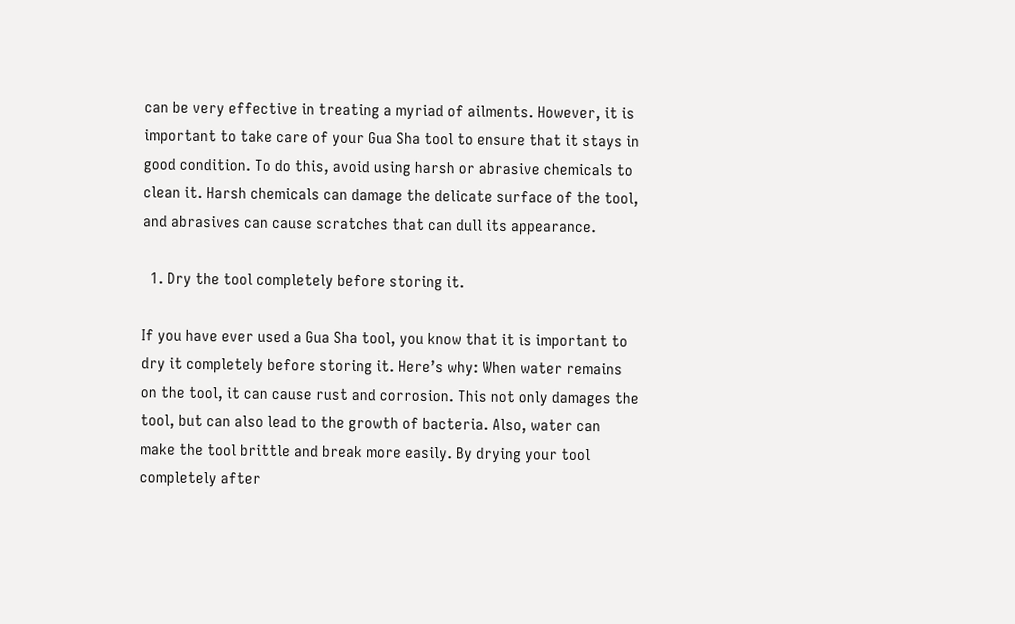can be very effective in treating a myriad of ailments. However, it is important to take care of your Gua Sha tool to ensure that it stays in good condition. To do this, avoid using harsh or abrasive chemicals to clean it. Harsh chemicals can damage the delicate surface of the tool, and abrasives can cause scratches that can dull its appearance.

  1. Dry the tool completely before storing it.

If you have ever used a Gua Sha tool, you know that it is important to dry it completely before storing it. Here’s why: When water remains on the tool, it can cause rust and corrosion. This not only damages the tool, but can also lead to the growth of bacteria. Also, water can make the tool brittle and break more easily. By drying your tool completely after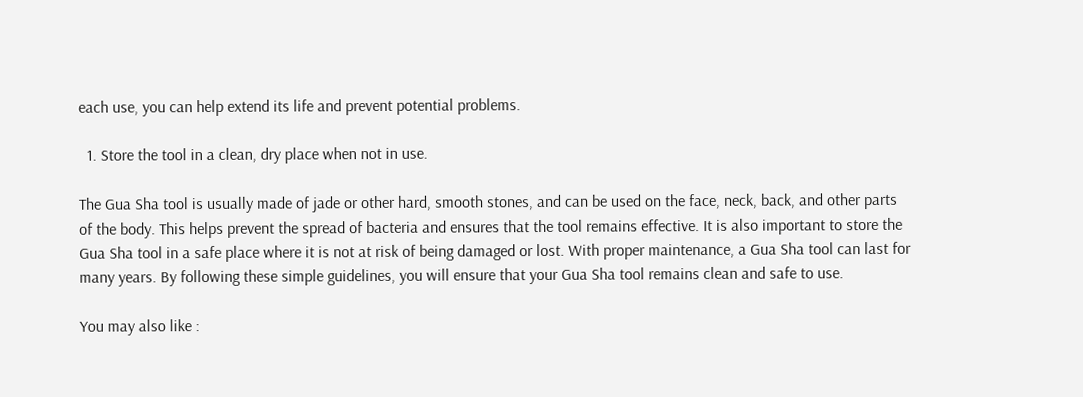each use, you can help extend its life and prevent potential problems.

  1. Store the tool in a clean, dry place when not in use.

The Gua Sha tool is usually made of jade or other hard, smooth stones, and can be used on the face, neck, back, and other parts of the body. This helps prevent the spread of bacteria and ensures that the tool remains effective. It is also important to store the Gua Sha tool in a safe place where it is not at risk of being damaged or lost. With proper maintenance, a Gua Sha tool can last for many years. By following these simple guidelines, you will ensure that your Gua Sha tool remains clean and safe to use.

You may also like :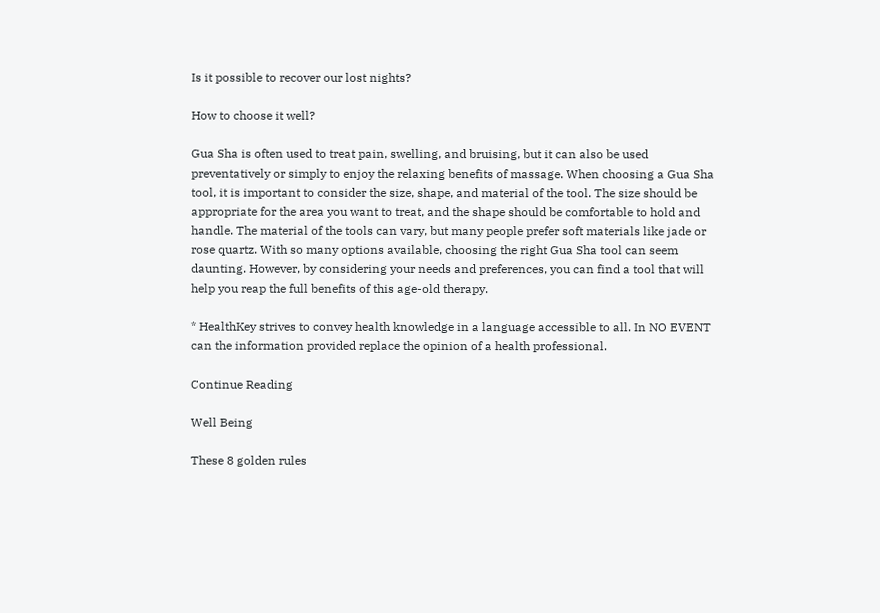Is it possible to recover our lost nights?

How to choose it well?

Gua Sha is often used to treat pain, swelling, and bruising, but it can also be used preventatively or simply to enjoy the relaxing benefits of massage. When choosing a Gua Sha tool, it is important to consider the size, shape, and material of the tool. The size should be appropriate for the area you want to treat, and the shape should be comfortable to hold and handle. The material of the tools can vary, but many people prefer soft materials like jade or rose quartz. With so many options available, choosing the right Gua Sha tool can seem daunting. However, by considering your needs and preferences, you can find a tool that will help you reap the full benefits of this age-old therapy.

* HealthKey strives to convey health knowledge in a language accessible to all. In NO EVENT can the information provided replace the opinion of a health professional.

Continue Reading

Well Being

These 8 golden rules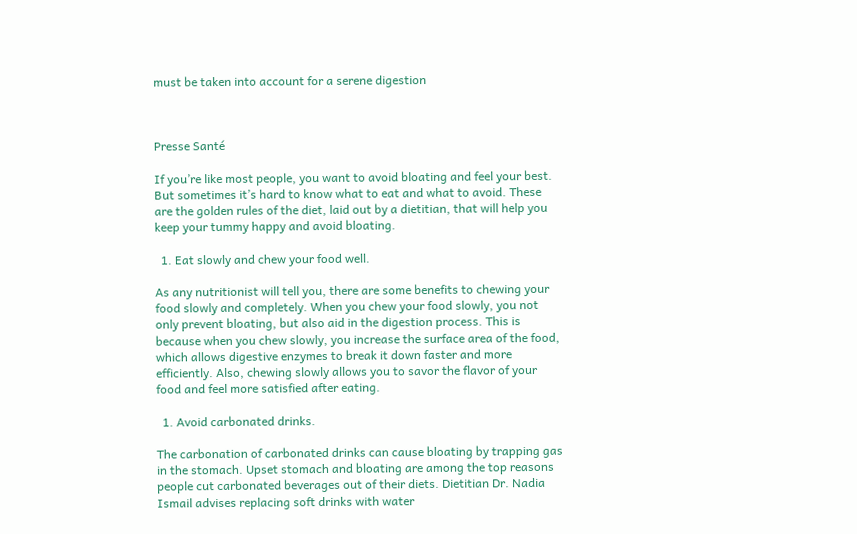must be taken into account for a serene digestion



Presse Santé

If you’re like most people, you want to avoid bloating and feel your best. But sometimes it’s hard to know what to eat and what to avoid. These are the golden rules of the diet, laid out by a dietitian, that will help you keep your tummy happy and avoid bloating.

  1. Eat slowly and chew your food well.

As any nutritionist will tell you, there are some benefits to chewing your food slowly and completely. When you chew your food slowly, you not only prevent bloating, but also aid in the digestion process. This is because when you chew slowly, you increase the surface area of the food, which allows digestive enzymes to break it down faster and more efficiently. Also, chewing slowly allows you to savor the flavor of your food and feel more satisfied after eating.

  1. Avoid carbonated drinks.

The carbonation of carbonated drinks can cause bloating by trapping gas in the stomach. Upset stomach and bloating are among the top reasons people cut carbonated beverages out of their diets. Dietitian Dr. Nadia Ismail advises replacing soft drinks with water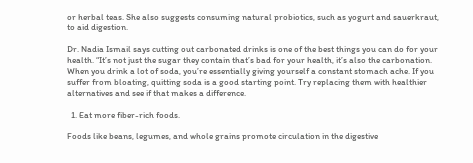or herbal teas. She also suggests consuming natural probiotics, such as yogurt and sauerkraut, to aid digestion.

Dr. Nadia Ismail says cutting out carbonated drinks is one of the best things you can do for your health. “It’s not just the sugar they contain that’s bad for your health, it’s also the carbonation. When you drink a lot of soda, you’re essentially giving yourself a constant stomach ache. If you suffer from bloating, quitting soda is a good starting point. Try replacing them with healthier alternatives and see if that makes a difference.

  1. Eat more fiber-rich foods.

Foods like beans, legumes, and whole grains promote circulation in the digestive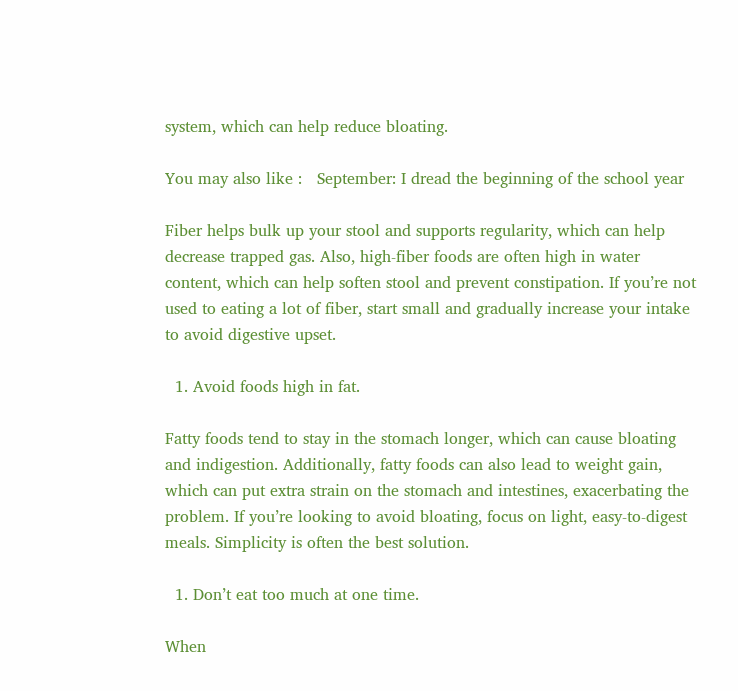system, which can help reduce bloating.

You may also like :   September: I dread the beginning of the school year

Fiber helps bulk up your stool and supports regularity, which can help decrease trapped gas. Also, high-fiber foods are often high in water content, which can help soften stool and prevent constipation. If you’re not used to eating a lot of fiber, start small and gradually increase your intake to avoid digestive upset.

  1. Avoid foods high in fat.

Fatty foods tend to stay in the stomach longer, which can cause bloating and indigestion. Additionally, fatty foods can also lead to weight gain, which can put extra strain on the stomach and intestines, exacerbating the problem. If you’re looking to avoid bloating, focus on light, easy-to-digest meals. Simplicity is often the best solution.

  1. Don’t eat too much at one time.

When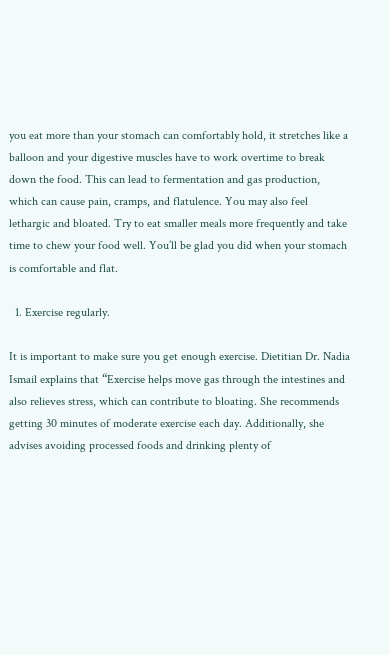you eat more than your stomach can comfortably hold, it stretches like a balloon and your digestive muscles have to work overtime to break down the food. This can lead to fermentation and gas production, which can cause pain, cramps, and flatulence. You may also feel lethargic and bloated. Try to eat smaller meals more frequently and take time to chew your food well. You’ll be glad you did when your stomach is comfortable and flat.

  1. Exercise regularly.

It is important to make sure you get enough exercise. Dietitian Dr. Nadia Ismail explains that “Exercise helps move gas through the intestines and also relieves stress, which can contribute to bloating. She recommends getting 30 minutes of moderate exercise each day. Additionally, she advises avoiding processed foods and drinking plenty of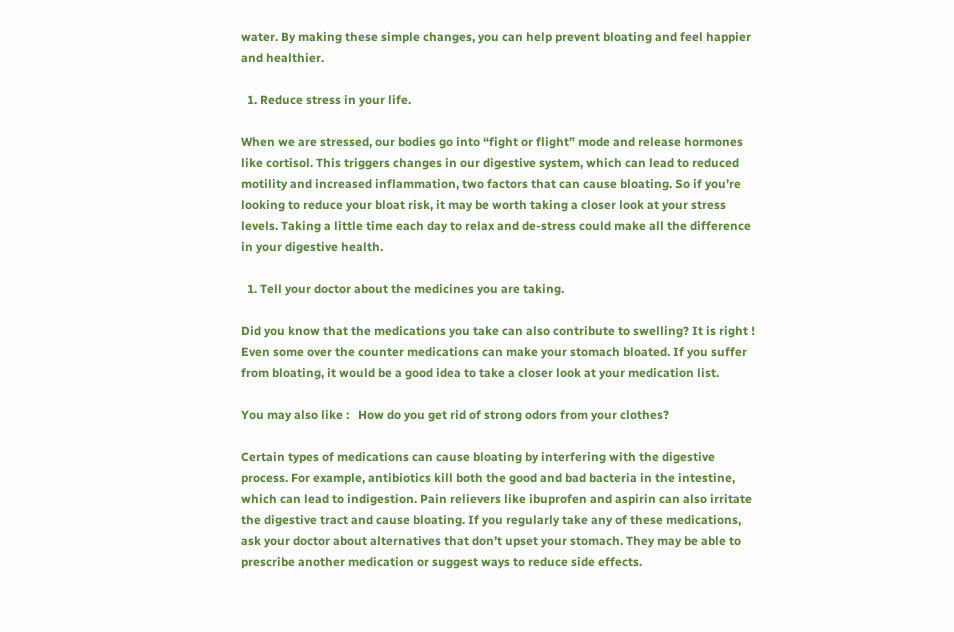water. By making these simple changes, you can help prevent bloating and feel happier and healthier.

  1. Reduce stress in your life.

When we are stressed, our bodies go into “fight or flight” mode and release hormones like cortisol. This triggers changes in our digestive system, which can lead to reduced motility and increased inflammation, two factors that can cause bloating. So if you’re looking to reduce your bloat risk, it may be worth taking a closer look at your stress levels. Taking a little time each day to relax and de-stress could make all the difference in your digestive health.

  1. Tell your doctor about the medicines you are taking.

Did you know that the medications you take can also contribute to swelling? It is right ! Even some over the counter medications can make your stomach bloated. If you suffer from bloating, it would be a good idea to take a closer look at your medication list.

You may also like :   How do you get rid of strong odors from your clothes?

Certain types of medications can cause bloating by interfering with the digestive process. For example, antibiotics kill both the good and bad bacteria in the intestine, which can lead to indigestion. Pain relievers like ibuprofen and aspirin can also irritate the digestive tract and cause bloating. If you regularly take any of these medications, ask your doctor about alternatives that don’t upset your stomach. They may be able to prescribe another medication or suggest ways to reduce side effects.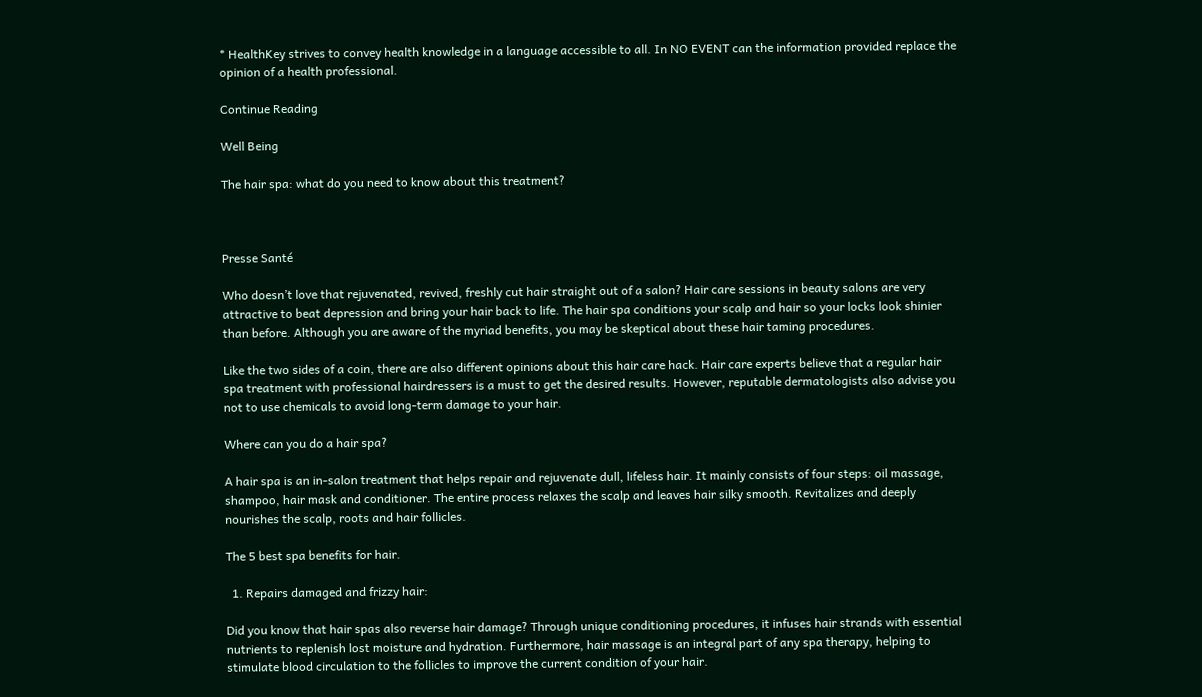* HealthKey strives to convey health knowledge in a language accessible to all. In NO EVENT can the information provided replace the opinion of a health professional.

Continue Reading

Well Being

The hair spa: what do you need to know about this treatment?



Presse Santé

Who doesn’t love that rejuvenated, revived, freshly cut hair straight out of a salon? Hair care sessions in beauty salons are very attractive to beat depression and bring your hair back to life. The hair spa conditions your scalp and hair so your locks look shinier than before. Although you are aware of the myriad benefits, you may be skeptical about these hair taming procedures.

Like the two sides of a coin, there are also different opinions about this hair care hack. Hair care experts believe that a regular hair spa treatment with professional hairdressers is a must to get the desired results. However, reputable dermatologists also advise you not to use chemicals to avoid long-term damage to your hair.

Where can you do a hair spa?

A hair spa is an in-salon treatment that helps repair and rejuvenate dull, lifeless hair. It mainly consists of four steps: oil massage, shampoo, hair mask and conditioner. The entire process relaxes the scalp and leaves hair silky smooth. Revitalizes and deeply nourishes the scalp, roots and hair follicles.

The 5 best spa benefits for hair.

  1. Repairs damaged and frizzy hair:

Did you know that hair spas also reverse hair damage? Through unique conditioning procedures, it infuses hair strands with essential nutrients to replenish lost moisture and hydration. Furthermore, hair massage is an integral part of any spa therapy, helping to stimulate blood circulation to the follicles to improve the current condition of your hair.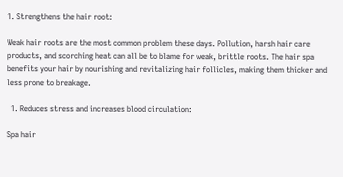1. Strengthens the hair root:

Weak hair roots are the most common problem these days. Pollution, harsh hair care products, and scorching heat can all be to blame for weak, brittle roots. The hair spa benefits your hair by nourishing and revitalizing hair follicles, making them thicker and less prone to breakage.

  1. Reduces stress and increases blood circulation:

Spa hair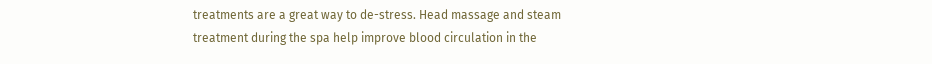treatments are a great way to de-stress. Head massage and steam treatment during the spa help improve blood circulation in the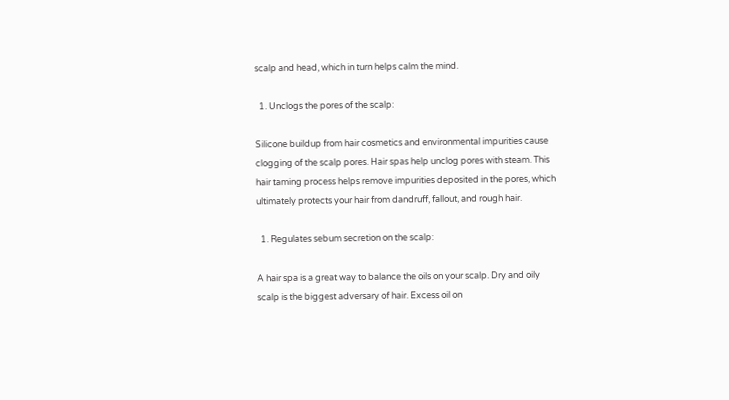scalp and head, which in turn helps calm the mind.

  1. Unclogs the pores of the scalp:

Silicone buildup from hair cosmetics and environmental impurities cause clogging of the scalp pores. Hair spas help unclog pores with steam. This hair taming process helps remove impurities deposited in the pores, which ultimately protects your hair from dandruff, fallout, and rough hair.

  1. Regulates sebum secretion on the scalp:

A hair spa is a great way to balance the oils on your scalp. Dry and oily scalp is the biggest adversary of hair. Excess oil on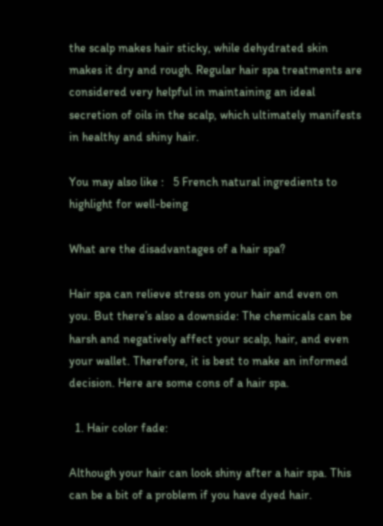the scalp makes hair sticky, while dehydrated skin makes it dry and rough. Regular hair spa treatments are considered very helpful in maintaining an ideal secretion of oils in the scalp, which ultimately manifests in healthy and shiny hair.

You may also like :   5 French natural ingredients to highlight for well-being

What are the disadvantages of a hair spa?

Hair spa can relieve stress on your hair and even on you. But there’s also a downside: The chemicals can be harsh and negatively affect your scalp, hair, and even your wallet. Therefore, it is best to make an informed decision. Here are some cons of a hair spa.

  1. Hair color fade:

Although your hair can look shiny after a hair spa. This can be a bit of a problem if you have dyed hair.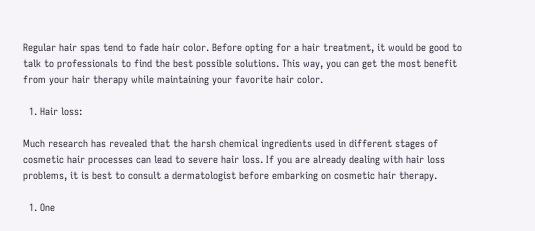Regular hair spas tend to fade hair color. Before opting for a hair treatment, it would be good to talk to professionals to find the best possible solutions. This way, you can get the most benefit from your hair therapy while maintaining your favorite hair color.

  1. Hair loss:

Much research has revealed that the harsh chemical ingredients used in different stages of cosmetic hair processes can lead to severe hair loss. If you are already dealing with hair loss problems, it is best to consult a dermatologist before embarking on cosmetic hair therapy.

  1. One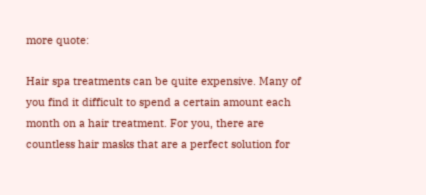more quote:

Hair spa treatments can be quite expensive. Many of you find it difficult to spend a certain amount each month on a hair treatment. For you, there are countless hair masks that are a perfect solution for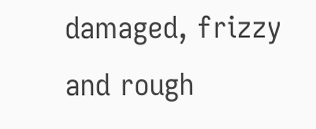damaged, frizzy and rough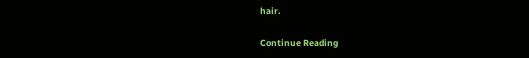hair.

Continue Reading